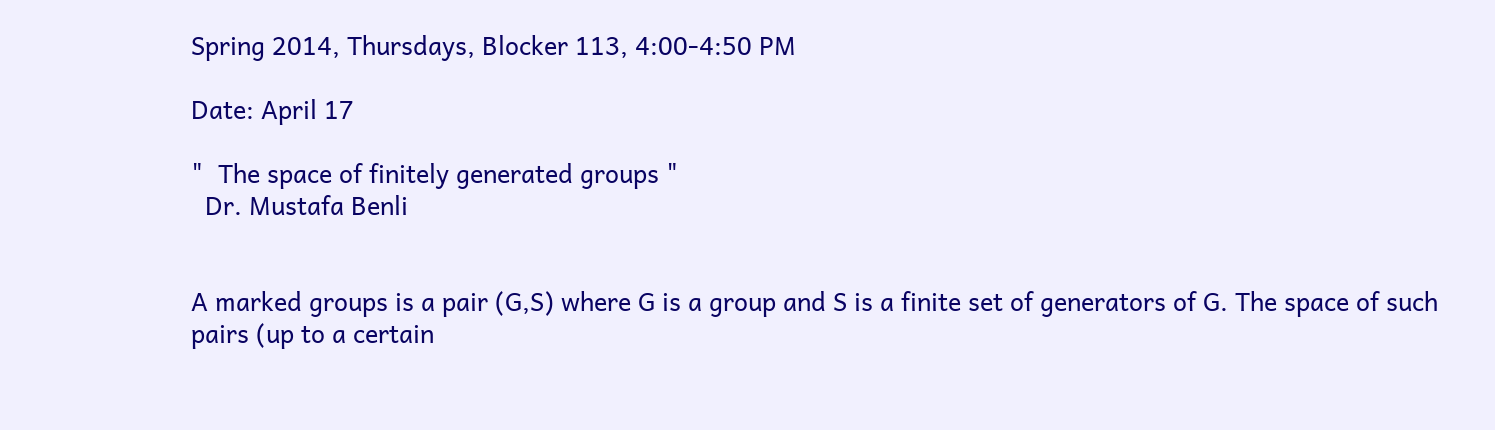Spring 2014, Thursdays, Blocker 113, 4:00-4:50 PM

Date: April 17

"  The space of finitely generated groups "
  Dr. Mustafa Benli


A marked groups is a pair (G,S) where G is a group and S is a finite set of generators of G. The space of such pairs (up to a certain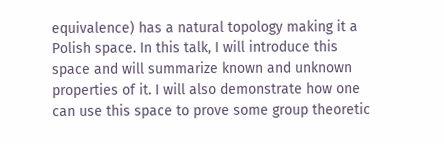equivalence) has a natural topology making it a Polish space. In this talk, I will introduce this space and will summarize known and unknown properties of it. I will also demonstrate how one can use this space to prove some group theoretic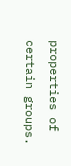properties of certain groups.